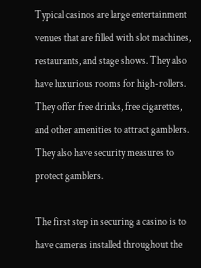Typical casinos are large entertainment venues that are filled with slot machines, restaurants, and stage shows. They also have luxurious rooms for high-rollers. They offer free drinks, free cigarettes, and other amenities to attract gamblers. They also have security measures to protect gamblers.

The first step in securing a casino is to have cameras installed throughout the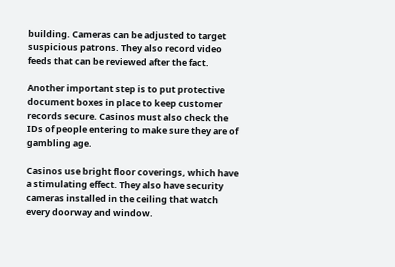building. Cameras can be adjusted to target suspicious patrons. They also record video feeds that can be reviewed after the fact.

Another important step is to put protective document boxes in place to keep customer records secure. Casinos must also check the IDs of people entering to make sure they are of gambling age.

Casinos use bright floor coverings, which have a stimulating effect. They also have security cameras installed in the ceiling that watch every doorway and window.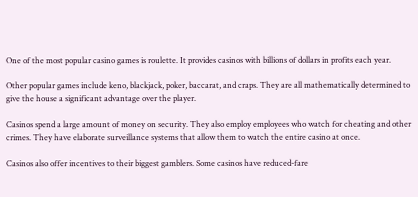One of the most popular casino games is roulette. It provides casinos with billions of dollars in profits each year.

Other popular games include keno, blackjack, poker, baccarat, and craps. They are all mathematically determined to give the house a significant advantage over the player.

Casinos spend a large amount of money on security. They also employ employees who watch for cheating and other crimes. They have elaborate surveillance systems that allow them to watch the entire casino at once.

Casinos also offer incentives to their biggest gamblers. Some casinos have reduced-fare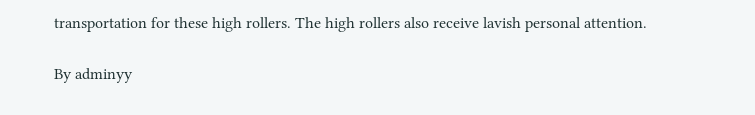transportation for these high rollers. The high rollers also receive lavish personal attention.

By adminyy